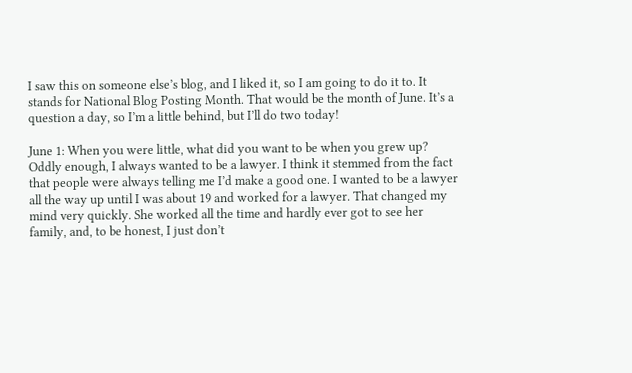I saw this on someone else’s blog, and I liked it, so I am going to do it to. It stands for National Blog Posting Month. That would be the month of June. It’s a question a day, so I’m a little behind, but I’ll do two today!

June 1: When you were little, what did you want to be when you grew up?
Oddly enough, I always wanted to be a lawyer. I think it stemmed from the fact that people were always telling me I’d make a good one. I wanted to be a lawyer all the way up until I was about 19 and worked for a lawyer. That changed my mind very quickly. She worked all the time and hardly ever got to see her family, and, to be honest, I just don’t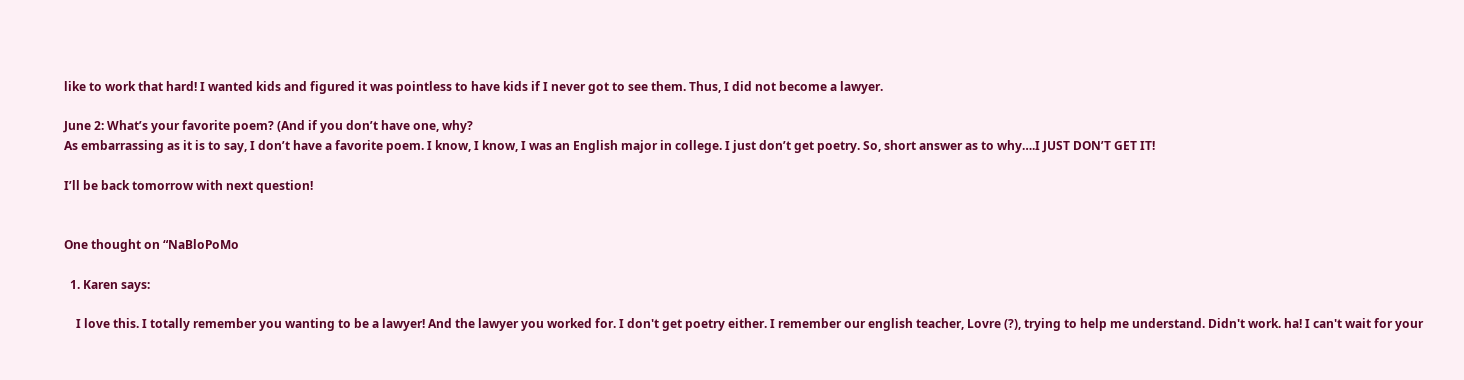like to work that hard! I wanted kids and figured it was pointless to have kids if I never got to see them. Thus, I did not become a lawyer.

June 2: What’s your favorite poem? (And if you don’t have one, why?
As embarrassing as it is to say, I don’t have a favorite poem. I know, I know, I was an English major in college. I just don’t get poetry. So, short answer as to why….I JUST DON’T GET IT!

I’ll be back tomorrow with next question!


One thought on “NaBloPoMo

  1. Karen says:

    I love this. I totally remember you wanting to be a lawyer! And the lawyer you worked for. I don't get poetry either. I remember our english teacher, Lovre (?), trying to help me understand. Didn't work. ha! I can't wait for your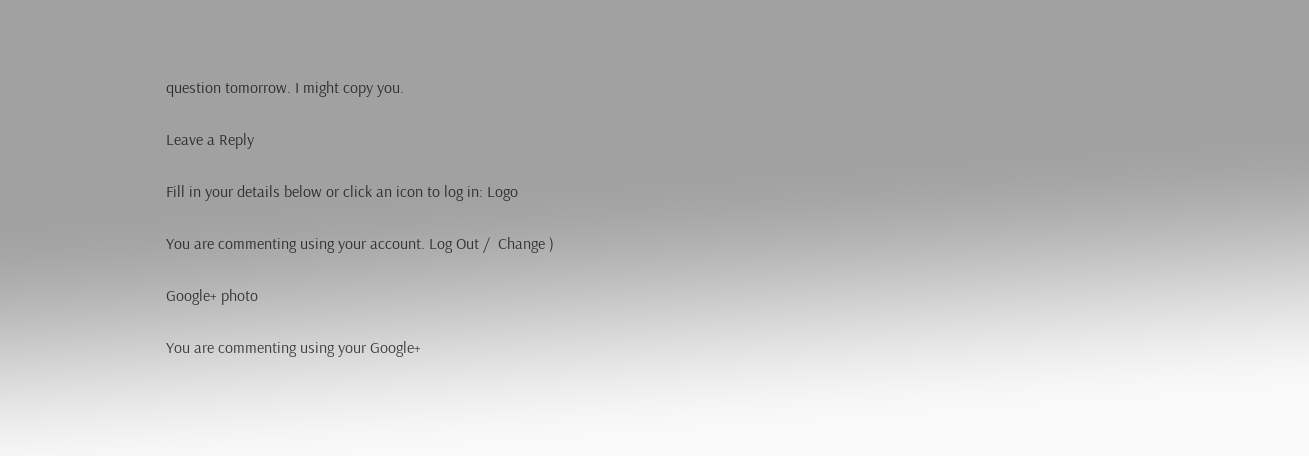question tomorrow. I might copy you.

Leave a Reply

Fill in your details below or click an icon to log in: Logo

You are commenting using your account. Log Out /  Change )

Google+ photo

You are commenting using your Google+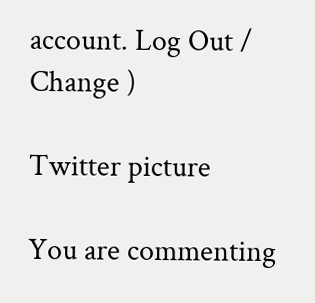account. Log Out /  Change )

Twitter picture

You are commenting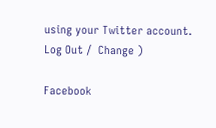using your Twitter account. Log Out /  Change )

Facebook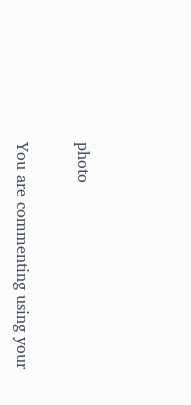photo

You are commenting using your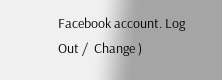Facebook account. Log Out /  Change )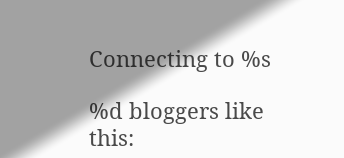Connecting to %s

%d bloggers like this: